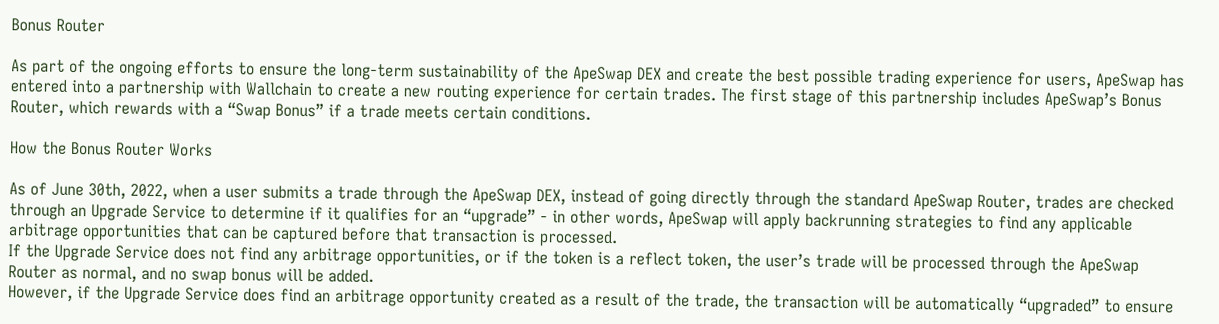Bonus Router

As part of the ongoing efforts to ensure the long-term sustainability of the ApeSwap DEX and create the best possible trading experience for users, ApeSwap has entered into a partnership with Wallchain to create a new routing experience for certain trades. The first stage of this partnership includes ApeSwap’s Bonus Router, which rewards with a “Swap Bonus” if a trade meets certain conditions.

How the Bonus Router Works

As of June 30th, 2022, when a user submits a trade through the ApeSwap DEX, instead of going directly through the standard ApeSwap Router, trades are checked through an Upgrade Service to determine if it qualifies for an “upgrade” - in other words, ApeSwap will apply backrunning strategies to find any applicable arbitrage opportunities that can be captured before that transaction is processed.
If the Upgrade Service does not find any arbitrage opportunities, or if the token is a reflect token, the user’s trade will be processed through the ApeSwap Router as normal, and no swap bonus will be added.
However, if the Upgrade Service does find an arbitrage opportunity created as a result of the trade, the transaction will be automatically “upgraded” to ensure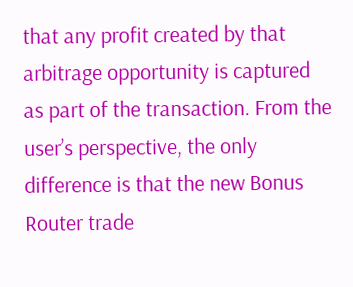that any profit created by that arbitrage opportunity is captured as part of the transaction. From the user’s perspective, the only difference is that the new Bonus Router trade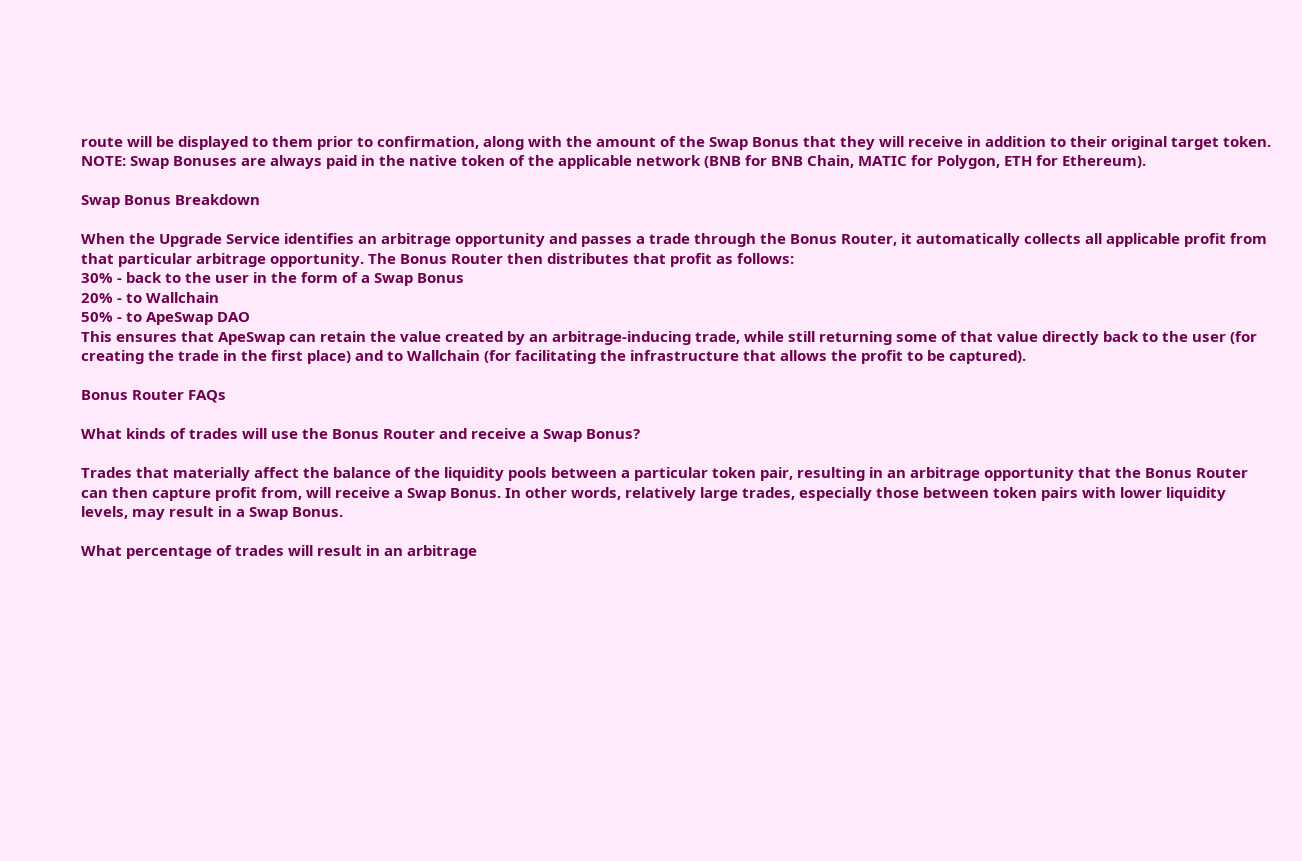route will be displayed to them prior to confirmation, along with the amount of the Swap Bonus that they will receive in addition to their original target token.
NOTE: Swap Bonuses are always paid in the native token of the applicable network (BNB for BNB Chain, MATIC for Polygon, ETH for Ethereum).

Swap Bonus Breakdown

When the Upgrade Service identifies an arbitrage opportunity and passes a trade through the Bonus Router, it automatically collects all applicable profit from that particular arbitrage opportunity. The Bonus Router then distributes that profit as follows:
30% - back to the user in the form of a Swap Bonus
20% - to Wallchain
50% - to ApeSwap DAO
This ensures that ApeSwap can retain the value created by an arbitrage-inducing trade, while still returning some of that value directly back to the user (for creating the trade in the first place) and to Wallchain (for facilitating the infrastructure that allows the profit to be captured).

Bonus Router FAQs

What kinds of trades will use the Bonus Router and receive a Swap Bonus?

Trades that materially affect the balance of the liquidity pools between a particular token pair, resulting in an arbitrage opportunity that the Bonus Router can then capture profit from, will receive a Swap Bonus. In other words, relatively large trades, especially those between token pairs with lower liquidity levels, may result in a Swap Bonus.

What percentage of trades will result in an arbitrage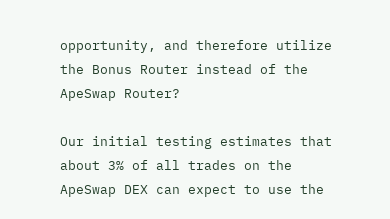opportunity, and therefore utilize the Bonus Router instead of the ApeSwap Router?

Our initial testing estimates that about 3% of all trades on the ApeSwap DEX can expect to use the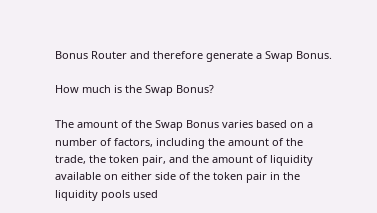Bonus Router and therefore generate a Swap Bonus.

How much is the Swap Bonus?

The amount of the Swap Bonus varies based on a number of factors, including the amount of the trade, the token pair, and the amount of liquidity available on either side of the token pair in the liquidity pools used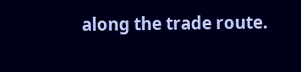along the trade route.